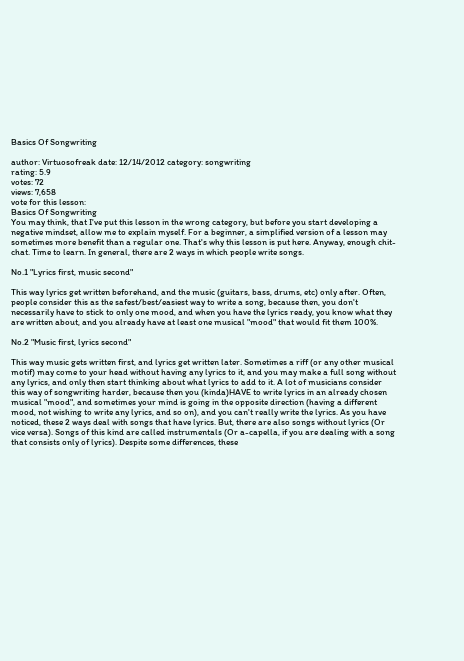Basics Of Songwriting

author: Virtuosofreak date: 12/14/2012 category: songwriting
rating: 5.9
votes: 72
views: 7,658
vote for this lesson:
Basics Of Songwriting
You may think, that I've put this lesson in the wrong category, but before you start developing a negative mindset, allow me to explain myself. For a beginner, a simplified version of a lesson may sometimes more benefit than a regular one. That's why this lesson is put here. Anyway, enough chit-chat. Time to learn. In general, there are 2 ways in which people write songs.

No.1 "Lyrics first, music second"

This way lyrics get written beforehand, and the music (guitars, bass, drums, etc) only after. Often, people consider this as the safest/best/easiest way to write a song, because then, you don't necessarily have to stick to only one mood, and when you have the lyrics ready, you know what they are written about, and you already have at least one musical "mood" that would fit them 100%.

No.2 "Music first, lyrics second"

This way music gets written first, and lyrics get written later. Sometimes a riff (or any other musical motif) may come to your head without having any lyrics to it, and you may make a full song without any lyrics, and only then start thinking about what lyrics to add to it. A lot of musicians consider this way of songwriting harder, because then you (kinda)HAVE to write lyrics in an already chosen musical "mood", and sometimes your mind is going in the opposite direction (having a different mood, not wishing to write any lyrics, and so on), and you can't really write the lyrics. As you have noticed, these 2 ways deal with songs that have lyrics. But, there are also songs without lyrics (Or vice versa). Songs of this kind are called instrumentals (Or a-capella, if you are dealing with a song that consists only of lyrics). Despite some differences, these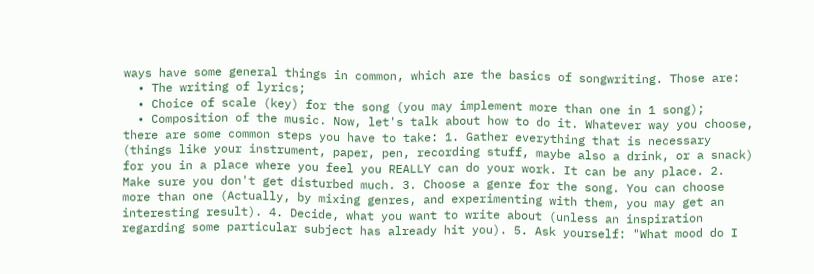ways have some general things in common, which are the basics of songwriting. Those are:
  • The writing of lyrics;
  • Choice of scale (key) for the song (you may implement more than one in 1 song);
  • Composition of the music. Now, let's talk about how to do it. Whatever way you choose, there are some common steps you have to take: 1. Gather everything that is necessary (things like your instrument, paper, pen, recording stuff, maybe also a drink, or a snack) for you in a place where you feel you REALLY can do your work. It can be any place. 2. Make sure you don't get disturbed much. 3. Choose a genre for the song. You can choose more than one (Actually, by mixing genres, and experimenting with them, you may get an interesting result). 4. Decide, what you want to write about (unless an inspiration regarding some particular subject has already hit you). 5. Ask yourself: "What mood do I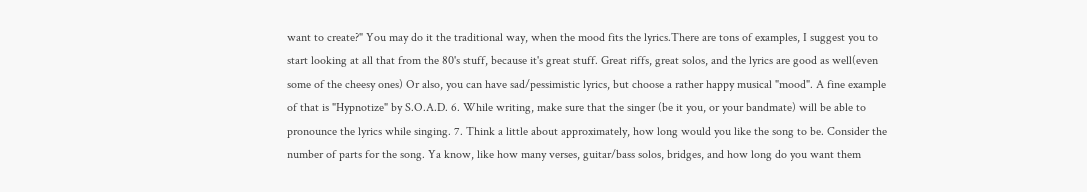want to create?" You may do it the traditional way, when the mood fits the lyrics.There are tons of examples, I suggest you to start looking at all that from the 80's stuff, because it's great stuff. Great riffs, great solos, and the lyrics are good as well(even some of the cheesy ones) Or also, you can have sad/pessimistic lyrics, but choose a rather happy musical "mood". A fine example of that is "Hypnotize" by S.O.A.D. 6. While writing, make sure that the singer (be it you, or your bandmate) will be able to pronounce the lyrics while singing. 7. Think a little about approximately, how long would you like the song to be. Consider the number of parts for the song. Ya know, like how many verses, guitar/bass solos, bridges, and how long do you want them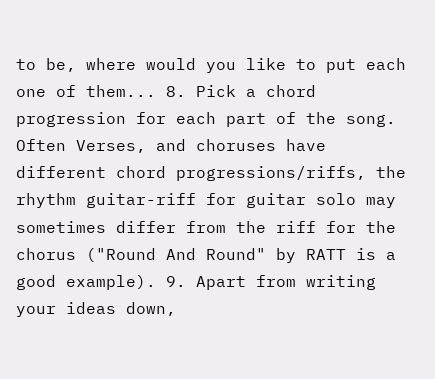to be, where would you like to put each one of them... 8. Pick a chord progression for each part of the song. Often Verses, and choruses have different chord progressions/riffs, the rhythm guitar-riff for guitar solo may sometimes differ from the riff for the chorus ("Round And Round" by RATT is a good example). 9. Apart from writing your ideas down,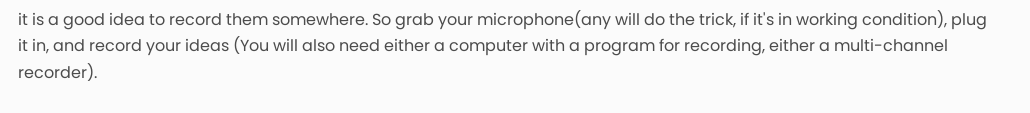it is a good idea to record them somewhere. So grab your microphone(any will do the trick, if it's in working condition), plug it in, and record your ideas (You will also need either a computer with a program for recording, either a multi-channel recorder).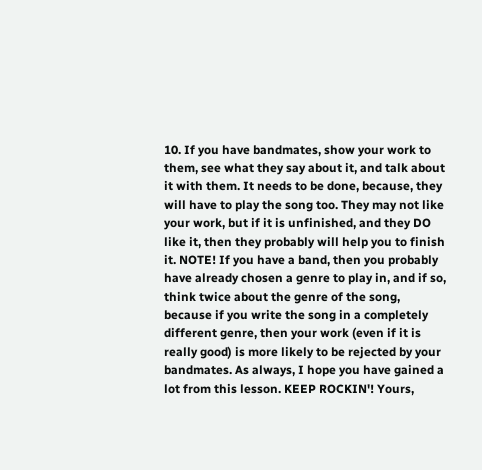10. If you have bandmates, show your work to them, see what they say about it, and talk about it with them. It needs to be done, because, they will have to play the song too. They may not like your work, but if it is unfinished, and they DO like it, then they probably will help you to finish it. NOTE! If you have a band, then you probably have already chosen a genre to play in, and if so, think twice about the genre of the song, because if you write the song in a completely different genre, then your work (even if it is really good) is more likely to be rejected by your bandmates. As always, I hope you have gained a lot from this lesson. KEEP ROCKIN'! Yours,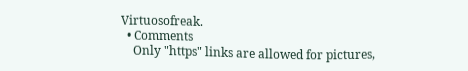Virtuosofreak.
  • Comments
    Only "https" links are allowed for pictures,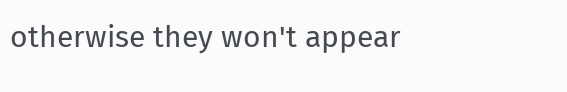otherwise they won't appear